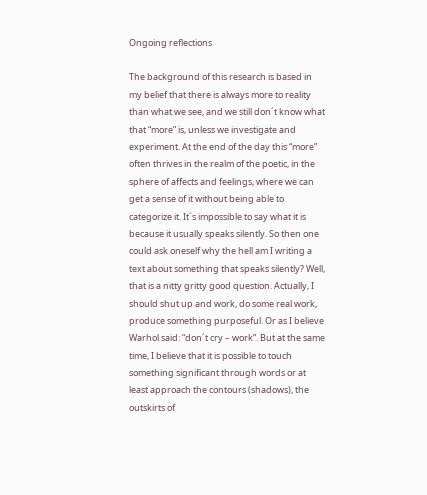Ongoing reflections

The background of this research is based in my belief that there is always more to reality than what we see, and we still don´t know what that “more” is, unless we investigate and experiment. At the end of the day this “more” often thrives in the realm of the poetic, in the sphere of affects and feelings, where we can get a sense of it without being able to categorize it. It´s impossible to say what it is because it usually speaks silently. So then one could ask oneself why the hell am I writing a text about something that speaks silently? Well, that is a nitty gritty good question. Actually, I should shut up and work, do some real work, produce something purposeful. Or as I believe Warhol said: “don´t cry – work”. But at the same time, I believe that it is possible to touch something significant through words or at least approach the contours (shadows), the outskirts of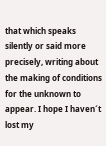that which speaks silently or said more precisely, writing about the making of conditions for the unknown to appear. I hope I haven´t lost my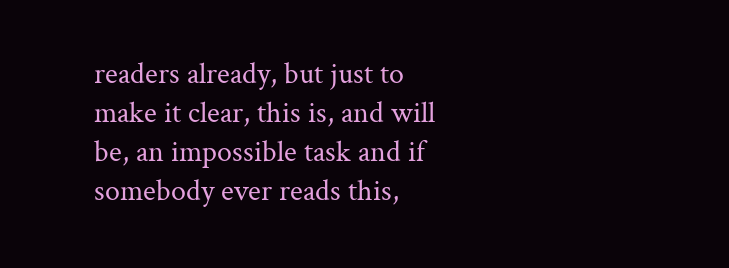readers already, but just to make it clear, this is, and will be, an impossible task and if somebody ever reads this,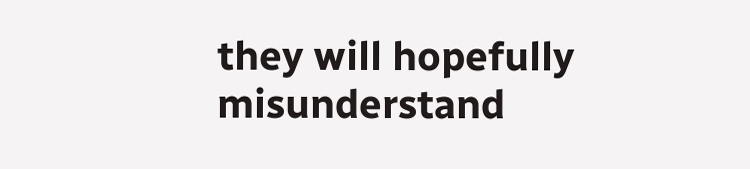they will hopefully misunderstand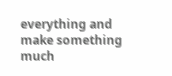everything and make something much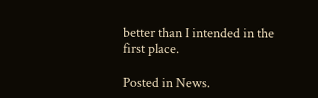better than I intended in the first place.

Posted in News.